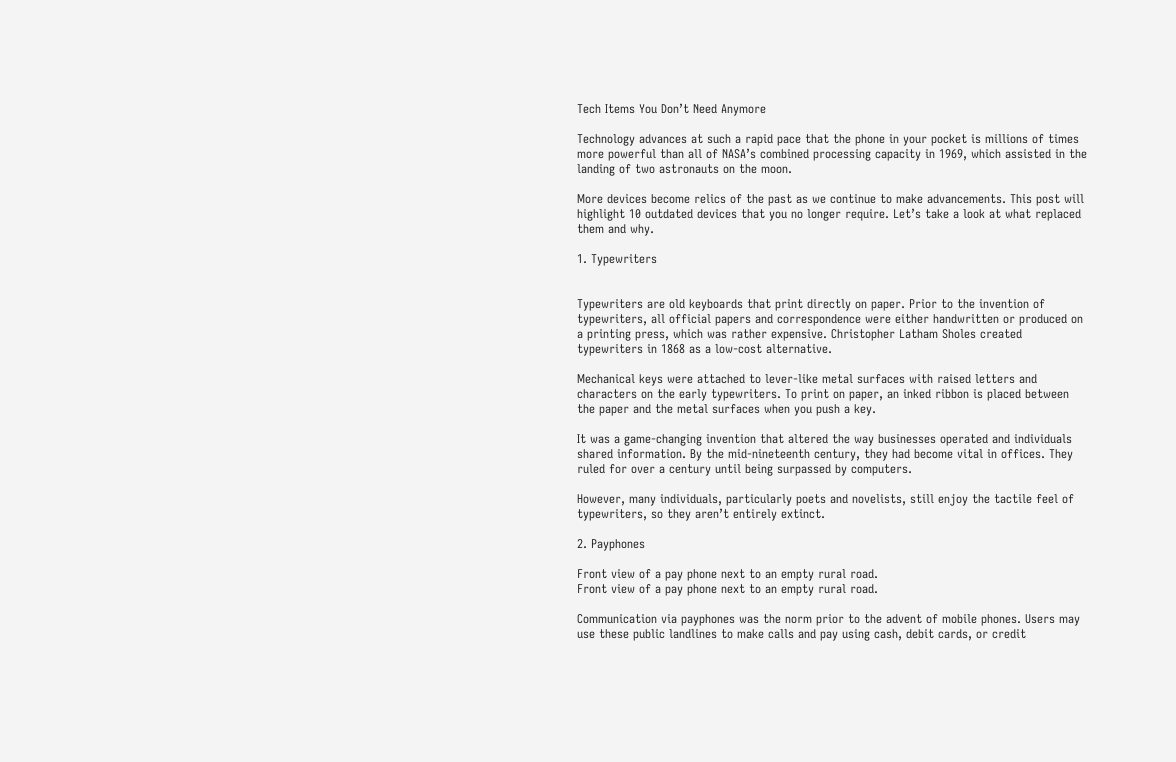Tech Items You Don’t Need Anymore

Technology advances at such a rapid pace that the phone in your pocket is millions of times more powerful than all of NASA’s combined processing capacity in 1969, which assisted in the landing of two astronauts on the moon.

More devices become relics of the past as we continue to make advancements. This post will highlight 10 outdated devices that you no longer require. Let’s take a look at what replaced them and why.

1. Typewriters


Typewriters are old keyboards that print directly on paper. Prior to the invention of typewriters, all official papers and correspondence were either handwritten or produced on a printing press, which was rather expensive. Christopher Latham Sholes created typewriters in 1868 as a low-cost alternative.

Mechanical keys were attached to lever-like metal surfaces with raised letters and characters on the early typewriters. To print on paper, an inked ribbon is placed between the paper and the metal surfaces when you push a key.

It was a game-changing invention that altered the way businesses operated and individuals shared information. By the mid-nineteenth century, they had become vital in offices. They ruled for over a century until being surpassed by computers.

However, many individuals, particularly poets and novelists, still enjoy the tactile feel of typewriters, so they aren’t entirely extinct.

2. Payphones

Front view of a pay phone next to an empty rural road.
Front view of a pay phone next to an empty rural road.

Communication via payphones was the norm prior to the advent of mobile phones. Users may use these public landlines to make calls and pay using cash, debit cards, or credit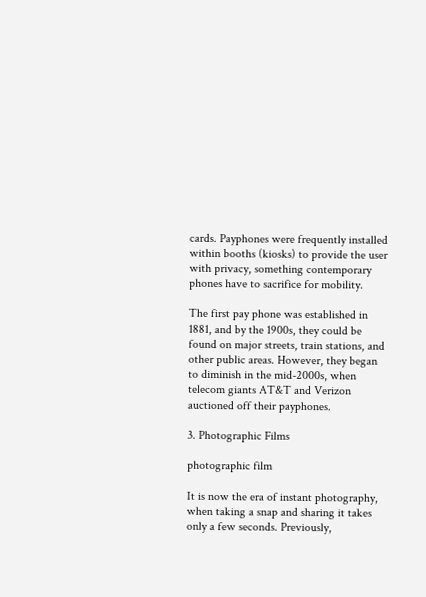cards. Payphones were frequently installed within booths (kiosks) to provide the user with privacy, something contemporary phones have to sacrifice for mobility.

The first pay phone was established in 1881, and by the 1900s, they could be found on major streets, train stations, and other public areas. However, they began to diminish in the mid-2000s, when telecom giants AT&T and Verizon auctioned off their payphones.

3. Photographic Films

photographic film

It is now the era of instant photography, when taking a snap and sharing it takes only a few seconds. Previously,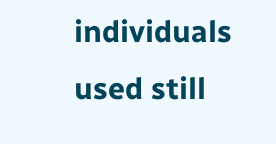individuals used still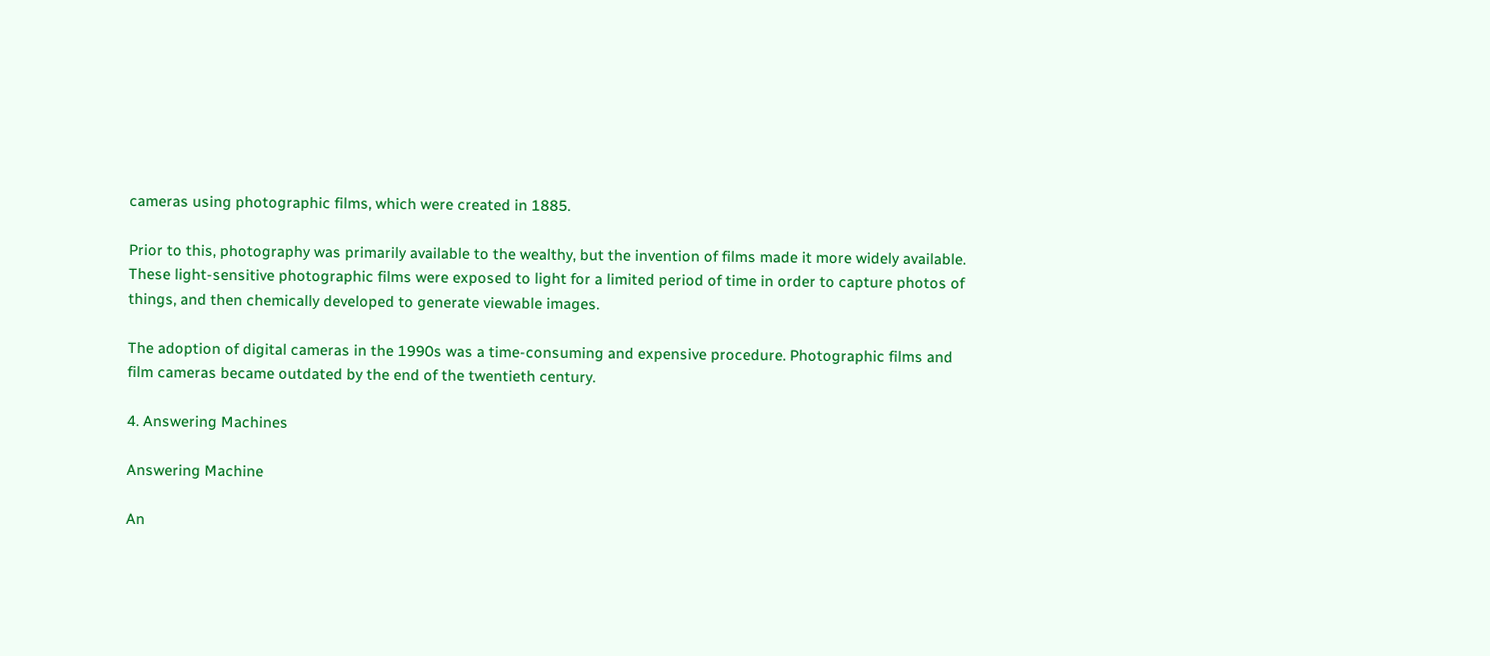cameras using photographic films, which were created in 1885.

Prior to this, photography was primarily available to the wealthy, but the invention of films made it more widely available. These light-sensitive photographic films were exposed to light for a limited period of time in order to capture photos of things, and then chemically developed to generate viewable images.

The adoption of digital cameras in the 1990s was a time-consuming and expensive procedure. Photographic films and film cameras became outdated by the end of the twentieth century.

4. Answering Machines

Answering Machine

An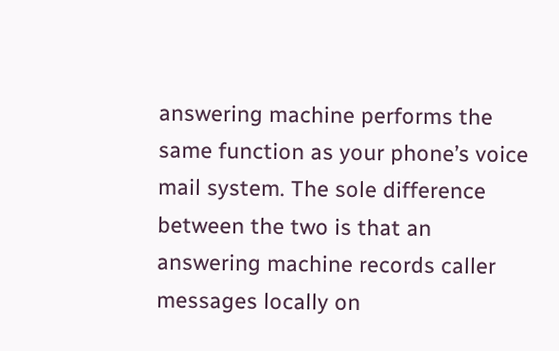answering machine performs the same function as your phone’s voice mail system. The sole difference between the two is that an answering machine records caller messages locally on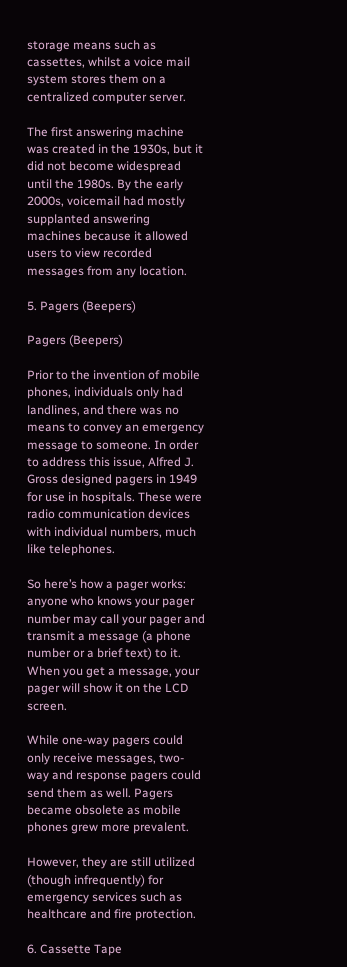storage means such as cassettes, whilst a voice mail system stores them on a centralized computer server.

The first answering machine was created in the 1930s, but it did not become widespread until the 1980s. By the early 2000s, voicemail had mostly supplanted answering machines because it allowed users to view recorded messages from any location.

5. Pagers (Beepers)

Pagers (Beepers)

Prior to the invention of mobile phones, individuals only had landlines, and there was no means to convey an emergency message to someone. In order to address this issue, Alfred J. Gross designed pagers in 1949 for use in hospitals. These were radio communication devices with individual numbers, much like telephones.

So here’s how a pager works: anyone who knows your pager number may call your pager and transmit a message (a phone number or a brief text) to it. When you get a message, your pager will show it on the LCD screen.

While one-way pagers could only receive messages, two-way and response pagers could send them as well. Pagers became obsolete as mobile phones grew more prevalent.

However, they are still utilized (though infrequently) for emergency services such as healthcare and fire protection.

6. Cassette Tape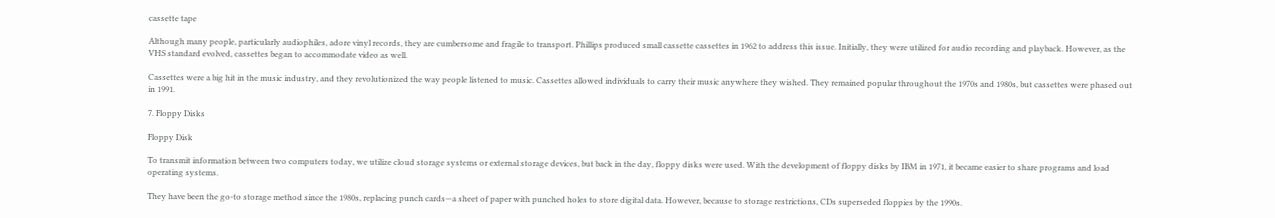cassette tape

Although many people, particularly audiophiles, adore vinyl records, they are cumbersome and fragile to transport. Phillips produced small cassette cassettes in 1962 to address this issue. Initially, they were utilized for audio recording and playback. However, as the VHS standard evolved, cassettes began to accommodate video as well.

Cassettes were a big hit in the music industry, and they revolutionized the way people listened to music. Cassettes allowed individuals to carry their music anywhere they wished. They remained popular throughout the 1970s and 1980s, but cassettes were phased out in 1991.

7. Floppy Disks

Floppy Disk

To transmit information between two computers today, we utilize cloud storage systems or external storage devices, but back in the day, floppy disks were used. With the development of floppy disks by IBM in 1971, it became easier to share programs and load operating systems.

They have been the go-to storage method since the 1980s, replacing punch cards—a sheet of paper with punched holes to store digital data. However, because to storage restrictions, CDs superseded floppies by the 1990s.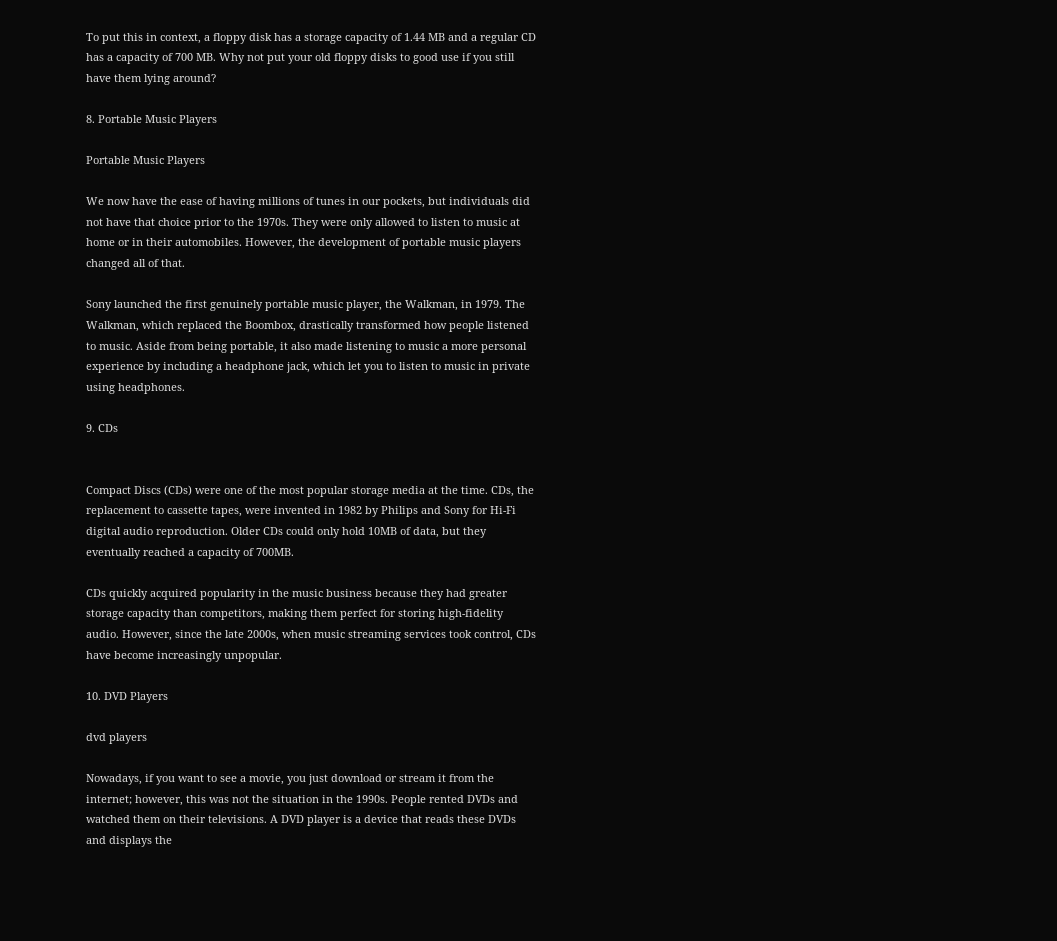To put this in context, a floppy disk has a storage capacity of 1.44 MB and a regular CD has a capacity of 700 MB. Why not put your old floppy disks to good use if you still have them lying around?

8. Portable Music Players

Portable Music Players

We now have the ease of having millions of tunes in our pockets, but individuals did not have that choice prior to the 1970s. They were only allowed to listen to music at home or in their automobiles. However, the development of portable music players changed all of that.

Sony launched the first genuinely portable music player, the Walkman, in 1979. The Walkman, which replaced the Boombox, drastically transformed how people listened to music. Aside from being portable, it also made listening to music a more personal experience by including a headphone jack, which let you to listen to music in private using headphones.

9. CDs


Compact Discs (CDs) were one of the most popular storage media at the time. CDs, the replacement to cassette tapes, were invented in 1982 by Philips and Sony for Hi-Fi digital audio reproduction. Older CDs could only hold 10MB of data, but they eventually reached a capacity of 700MB.

CDs quickly acquired popularity in the music business because they had greater storage capacity than competitors, making them perfect for storing high-fidelity audio. However, since the late 2000s, when music streaming services took control, CDs have become increasingly unpopular.

10. DVD Players

dvd players

Nowadays, if you want to see a movie, you just download or stream it from the internet; however, this was not the situation in the 1990s. People rented DVDs and watched them on their televisions. A DVD player is a device that reads these DVDs and displays the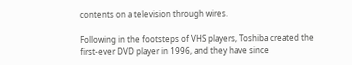contents on a television through wires.

Following in the footsteps of VHS players, Toshiba created the first-ever DVD player in 1996, and they have since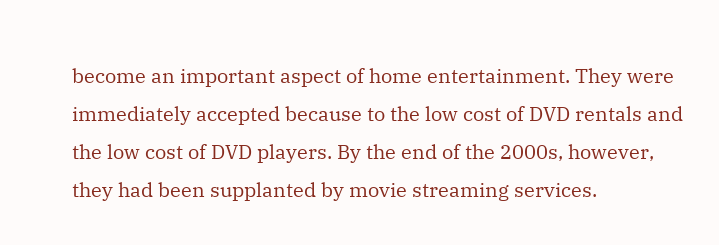become an important aspect of home entertainment. They were immediately accepted because to the low cost of DVD rentals and the low cost of DVD players. By the end of the 2000s, however, they had been supplanted by movie streaming services.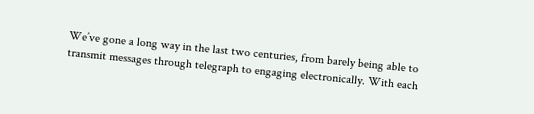We’ve gone a long way in the last two centuries, from barely being able to transmit messages through telegraph to engaging electronically. With each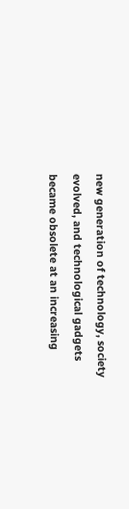new generation of technology, society evolved, and technological gadgets became obsolete at an increasing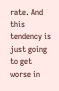rate. And this tendency is just going to get worse in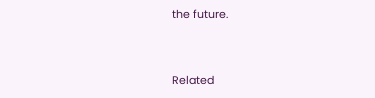the future.


Related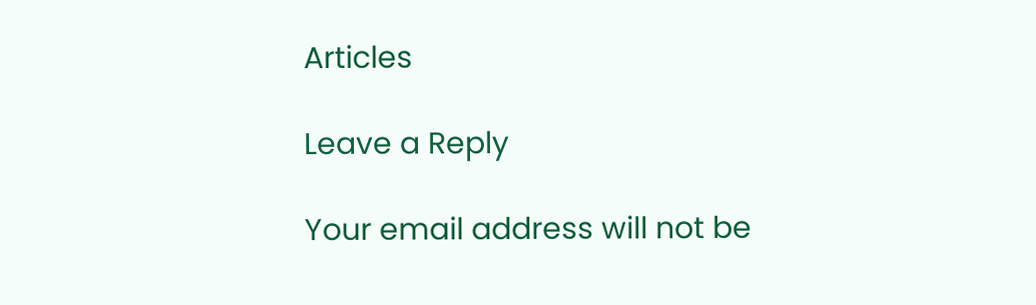Articles

Leave a Reply

Your email address will not be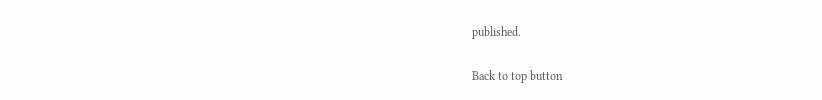published.

Back to top button